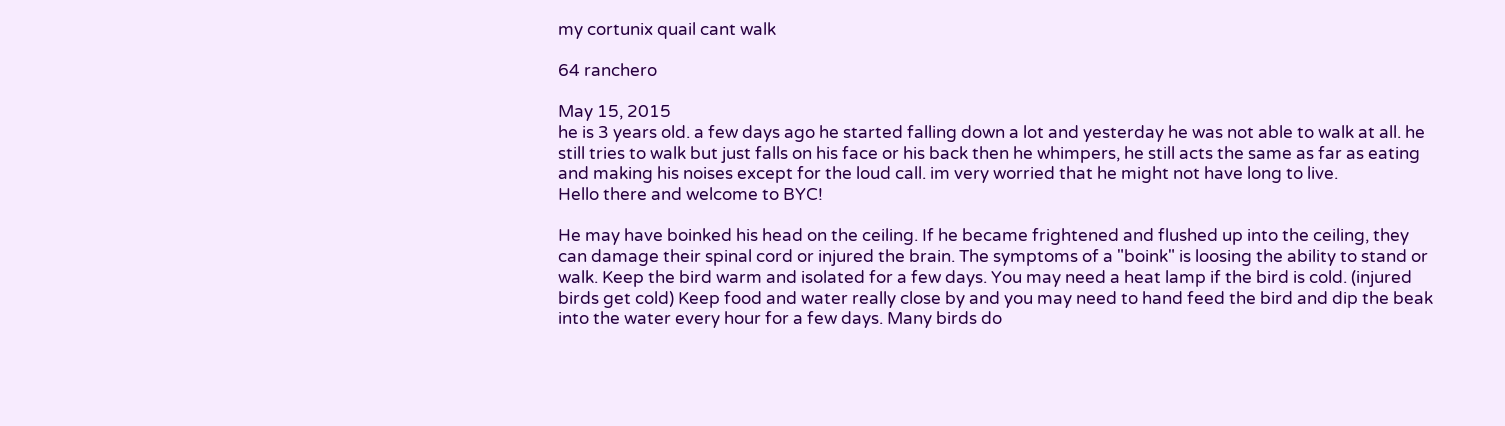my cortunix quail cant walk

64 ranchero

May 15, 2015
he is 3 years old. a few days ago he started falling down a lot and yesterday he was not able to walk at all. he still tries to walk but just falls on his face or his back then he whimpers, he still acts the same as far as eating and making his noises except for the loud call. im very worried that he might not have long to live.
Hello there and welcome to BYC!

He may have boinked his head on the ceiling. If he became frightened and flushed up into the ceiling, they can damage their spinal cord or injured the brain. The symptoms of a "boink" is loosing the ability to stand or walk. Keep the bird warm and isolated for a few days. You may need a heat lamp if the bird is cold. (injured birds get cold) Keep food and water really close by and you may need to hand feed the bird and dip the beak into the water every hour for a few days. Many birds do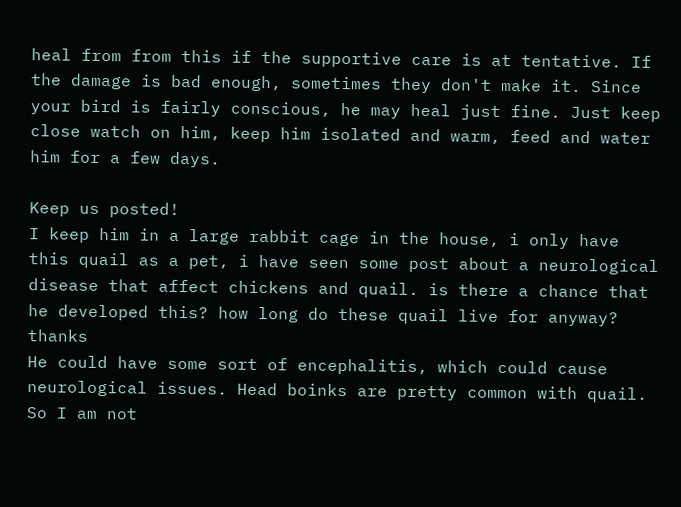heal from from this if the supportive care is at tentative. If the damage is bad enough, sometimes they don't make it. Since your bird is fairly conscious, he may heal just fine. Just keep close watch on him, keep him isolated and warm, feed and water him for a few days.

Keep us posted!
I keep him in a large rabbit cage in the house, i only have this quail as a pet, i have seen some post about a neurological disease that affect chickens and quail. is there a chance that he developed this? how long do these quail live for anyway? thanks
He could have some sort of encephalitis, which could cause neurological issues. Head boinks are pretty common with quail. So I am not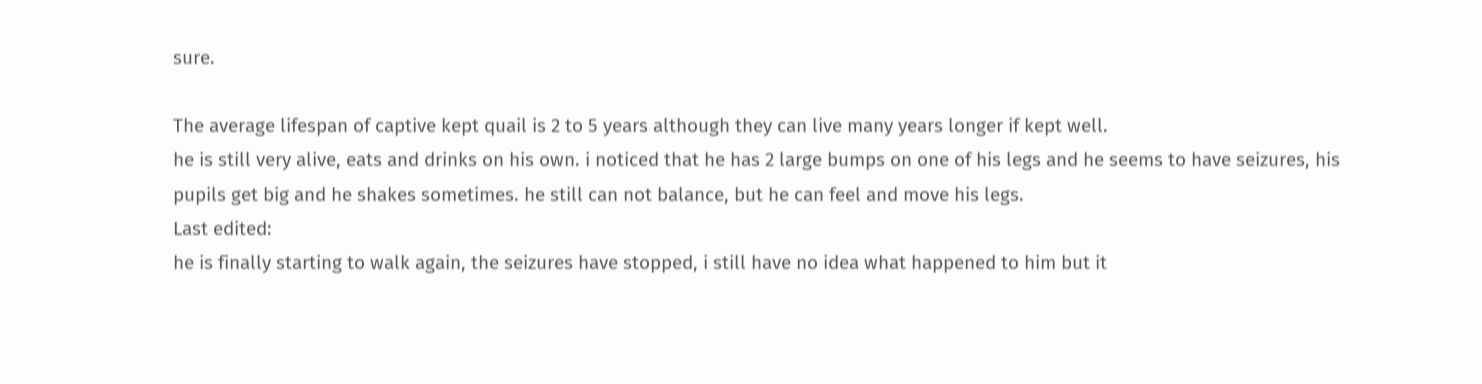sure.

The average lifespan of captive kept quail is 2 to 5 years although they can live many years longer if kept well.
he is still very alive, eats and drinks on his own. i noticed that he has 2 large bumps on one of his legs and he seems to have seizures, his pupils get big and he shakes sometimes. he still can not balance, but he can feel and move his legs.
Last edited:
he is finally starting to walk again, the seizures have stopped, i still have no idea what happened to him but it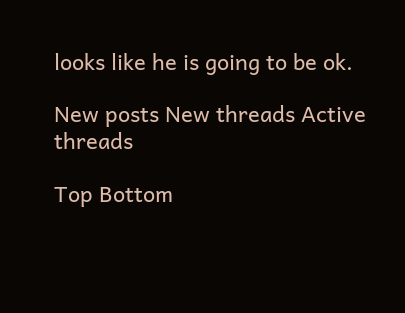looks like he is going to be ok.

New posts New threads Active threads

Top Bottom